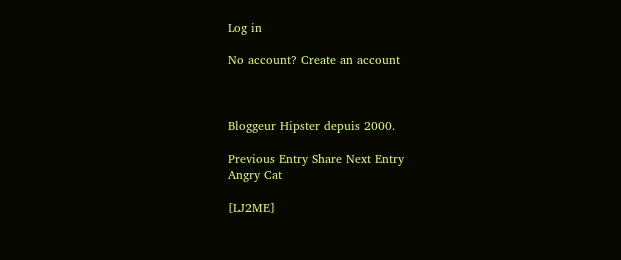Log in

No account? Create an account



Bloggeur Hipster depuis 2000.

Previous Entry Share Next Entry
Angry Cat

[LJ2ME]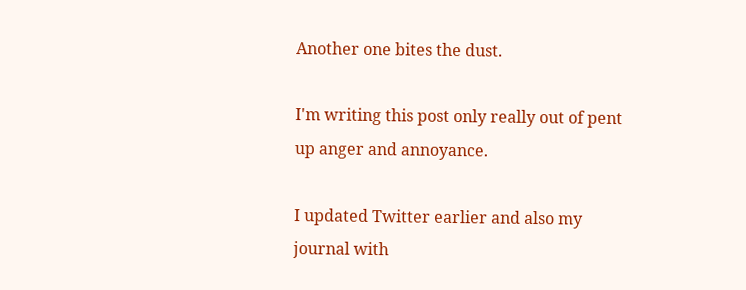Another one bites the dust.

I'm writing this post only really out of pent up anger and annoyance.

I updated Twitter earlier and also my journal with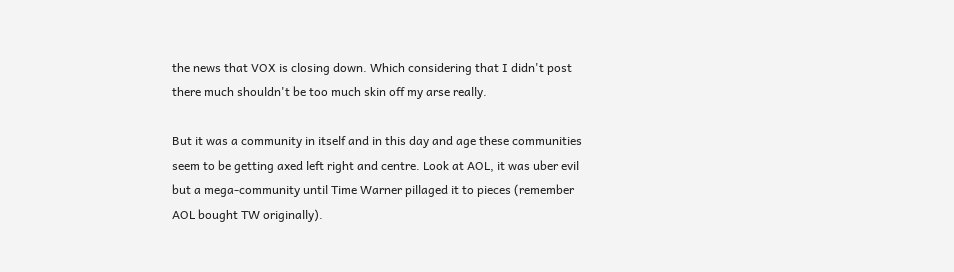the news that VOX is closing down. Which considering that I didn't post there much shouldn't be too much skin off my arse really.

But it was a community in itself and in this day and age these communities seem to be getting axed left right and centre. Look at AOL, it was uber evil but a mega-community until Time Warner pillaged it to pieces (remember AOL bought TW originally).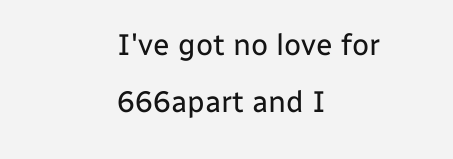I've got no love for 666apart and I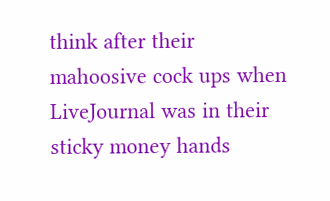think after their mahoosive cock ups when LiveJournal was in their sticky money hands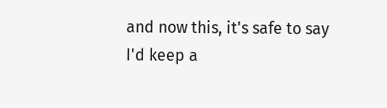and now this, it's safe to say I'd keep a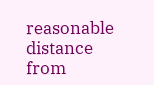reasonable distance from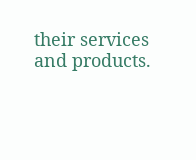their services and products.